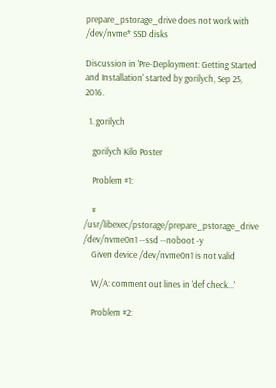prepare_pstorage_drive does not work with /dev/nvme* SSD disks

Discussion in 'Pre-Deployment: Getting Started and Installation' started by gorilych, Sep 25, 2016.

  1. gorilych

    gorilych Kilo Poster

    Problem #1:

    # /usr/libexec/pstorage/prepare_pstorage_drive /dev/nvme0n1 --ssd --noboot -y
    Given device /dev/nvme0n1 is not valid

    W/A: comment out lines in 'def check...'

    Problem #2: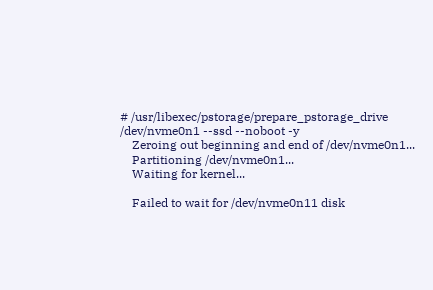# /usr/libexec/pstorage/prepare_pstorage_drive /dev/nvme0n1 --ssd --noboot -y
    Zeroing out beginning and end of /dev/nvme0n1...
    Partitioning /dev/nvme0n1...
    Waiting for kernel...

    Failed to wait for /dev/nvme0n11 disk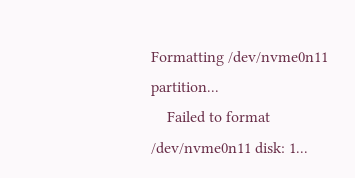Formatting /dev/nvme0n11 partition...
    Failed to format /dev/nvme0n11 disk: 1...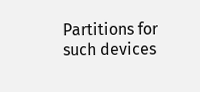Partitions for such devices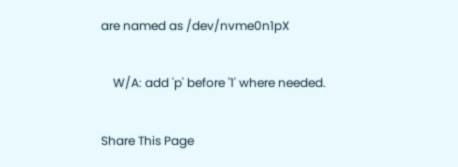are named as /dev/nvme0n1pX

    W/A: add 'p' before '1' where needed.

Share This Page